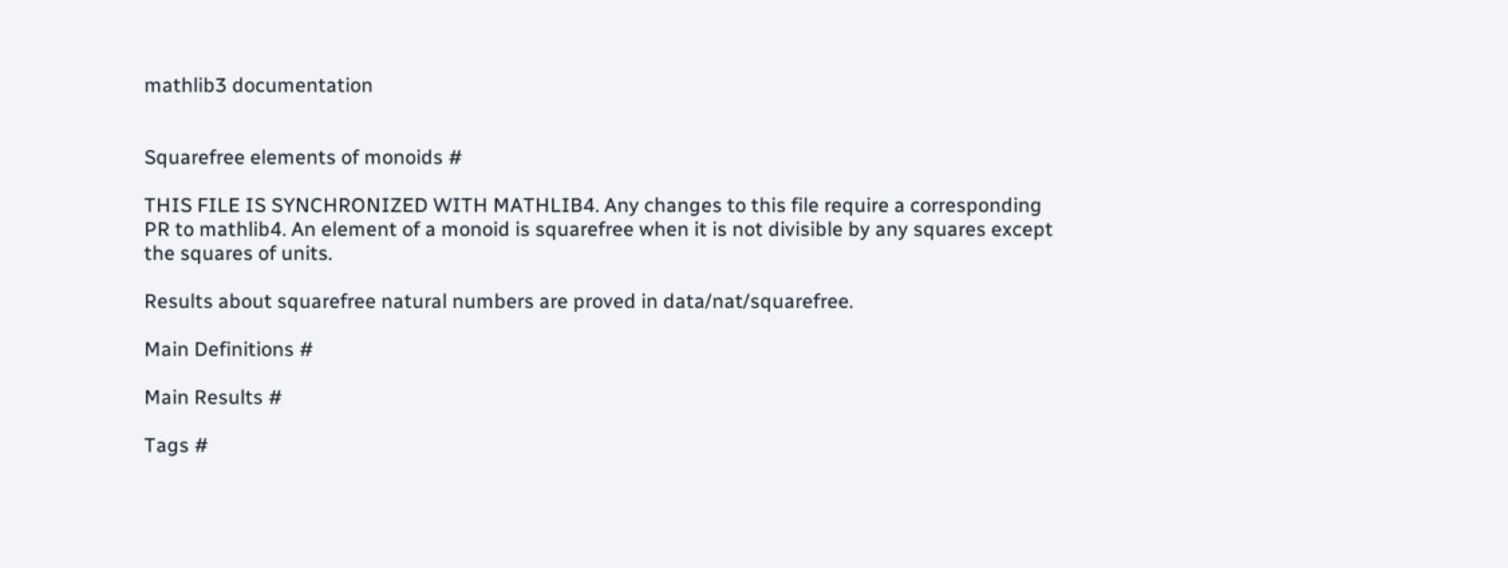mathlib3 documentation


Squarefree elements of monoids #

THIS FILE IS SYNCHRONIZED WITH MATHLIB4. Any changes to this file require a corresponding PR to mathlib4. An element of a monoid is squarefree when it is not divisible by any squares except the squares of units.

Results about squarefree natural numbers are proved in data/nat/squarefree.

Main Definitions #

Main Results #

Tags #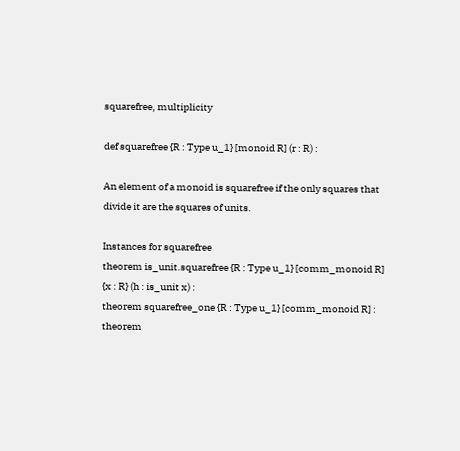squarefree, multiplicity

def squarefree {R : Type u_1} [monoid R] (r : R) :

An element of a monoid is squarefree if the only squares that divide it are the squares of units.

Instances for squarefree
theorem is_unit.squarefree {R : Type u_1} [comm_monoid R] {x : R} (h : is_unit x) :
theorem squarefree_one {R : Type u_1} [comm_monoid R] :
theorem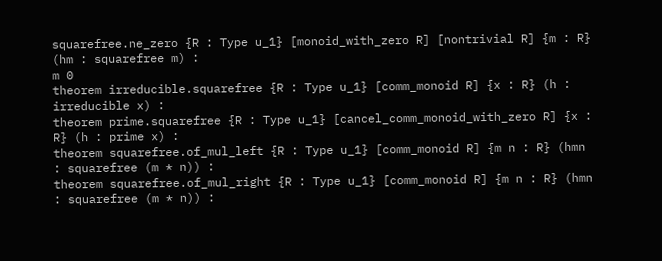squarefree.ne_zero {R : Type u_1} [monoid_with_zero R] [nontrivial R] {m : R} (hm : squarefree m) :
m 0
theorem irreducible.squarefree {R : Type u_1} [comm_monoid R] {x : R} (h : irreducible x) :
theorem prime.squarefree {R : Type u_1} [cancel_comm_monoid_with_zero R] {x : R} (h : prime x) :
theorem squarefree.of_mul_left {R : Type u_1} [comm_monoid R] {m n : R} (hmn : squarefree (m * n)) :
theorem squarefree.of_mul_right {R : Type u_1} [comm_monoid R] {m n : R} (hmn : squarefree (m * n)) :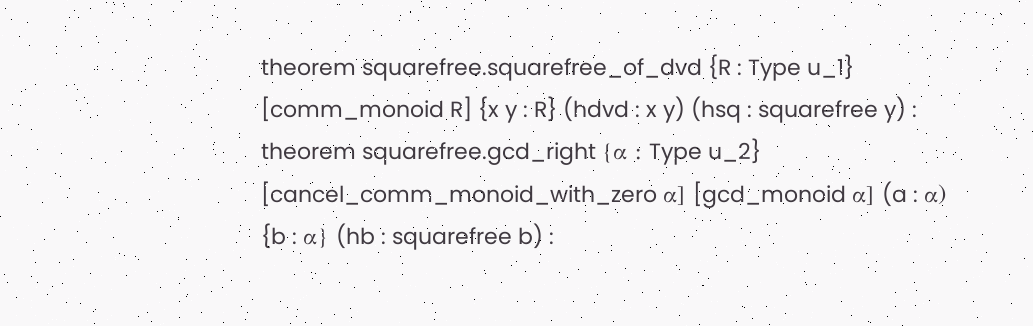theorem squarefree.squarefree_of_dvd {R : Type u_1} [comm_monoid R] {x y : R} (hdvd : x y) (hsq : squarefree y) :
theorem squarefree.gcd_right {α : Type u_2} [cancel_comm_monoid_with_zero α] [gcd_monoid α] (a : α) {b : α} (hb : squarefree b) :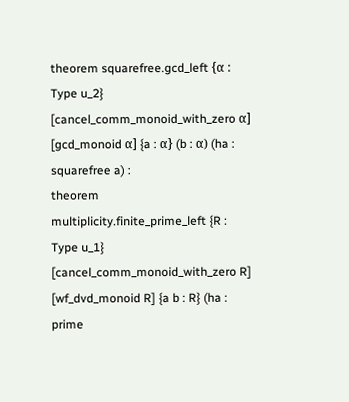theorem squarefree.gcd_left {α : Type u_2} [cancel_comm_monoid_with_zero α] [gcd_monoid α] {a : α} (b : α) (ha : squarefree a) :
theorem multiplicity.finite_prime_left {R : Type u_1} [cancel_comm_monoid_with_zero R] [wf_dvd_monoid R] {a b : R} (ha : prime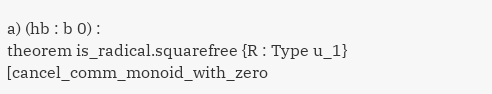a) (hb : b 0) :
theorem is_radical.squarefree {R : Type u_1} [cancel_comm_monoid_with_zero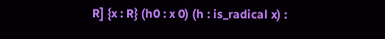R] {x : R} (h0 : x 0) (h : is_radical x) :